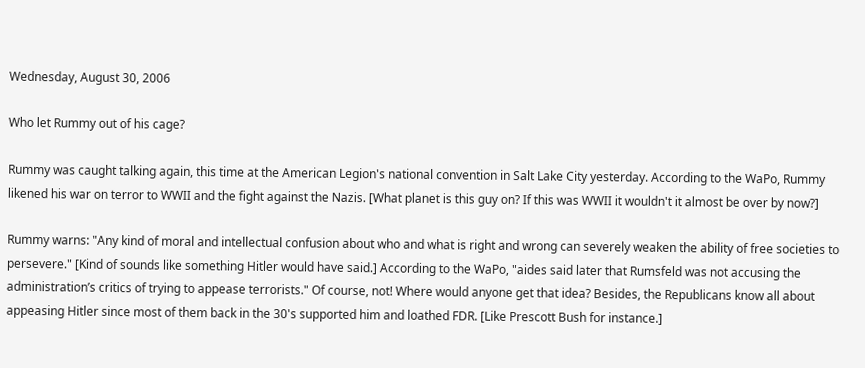Wednesday, August 30, 2006

Who let Rummy out of his cage?

Rummy was caught talking again, this time at the American Legion's national convention in Salt Lake City yesterday. According to the WaPo, Rummy likened his war on terror to WWII and the fight against the Nazis. [What planet is this guy on? If this was WWII it wouldn't it almost be over by now?]

Rummy warns: "Any kind of moral and intellectual confusion about who and what is right and wrong can severely weaken the ability of free societies to persevere." [Kind of sounds like something Hitler would have said.] According to the WaPo, "aides said later that Rumsfeld was not accusing the administration’s critics of trying to appease terrorists." Of course, not! Where would anyone get that idea? Besides, the Republicans know all about appeasing Hitler since most of them back in the 30's supported him and loathed FDR. [Like Prescott Bush for instance.]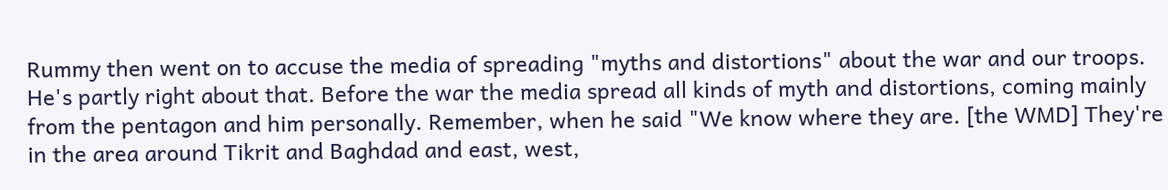Rummy then went on to accuse the media of spreading "myths and distortions" about the war and our troops. He's partly right about that. Before the war the media spread all kinds of myth and distortions, coming mainly from the pentagon and him personally. Remember, when he said "We know where they are. [the WMD] They're in the area around Tikrit and Baghdad and east, west,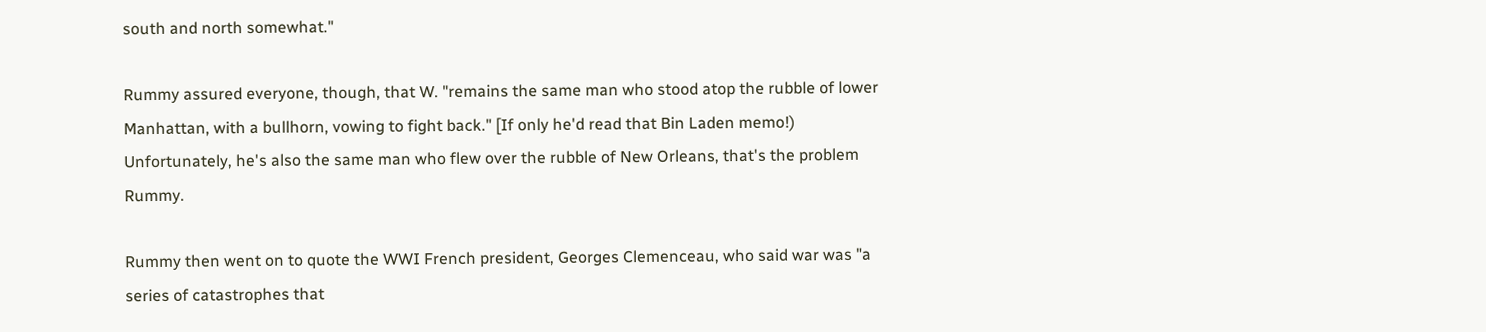south and north somewhat."

Rummy assured everyone, though, that W. "remains the same man who stood atop the rubble of lower Manhattan, with a bullhorn, vowing to fight back." [If only he'd read that Bin Laden memo!) Unfortunately, he's also the same man who flew over the rubble of New Orleans, that's the problem Rummy.

Rummy then went on to quote the WWI French president, Georges Clemenceau, who said war was "a series of catastrophes that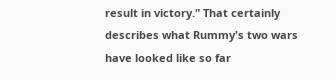result in victory." That certainly describes what Rummy's two wars have looked like so far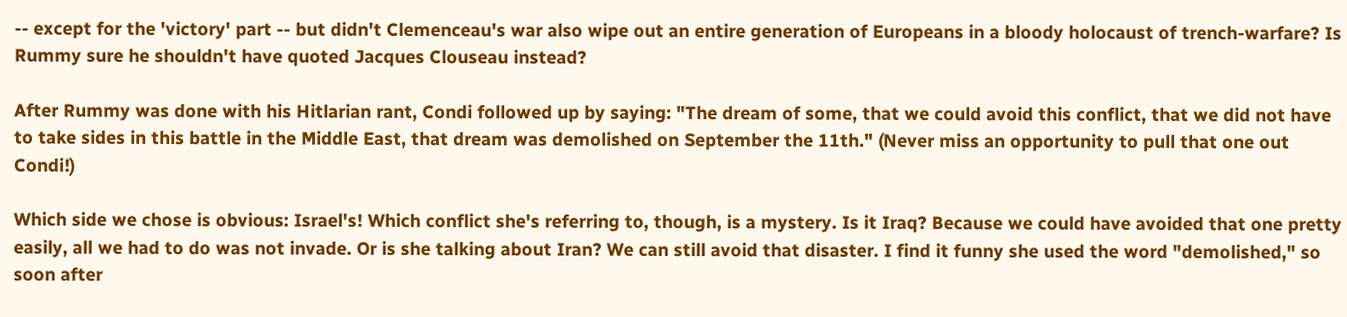-- except for the 'victory' part -- but didn't Clemenceau's war also wipe out an entire generation of Europeans in a bloody holocaust of trench-warfare? Is Rummy sure he shouldn't have quoted Jacques Clouseau instead?

After Rummy was done with his Hitlarian rant, Condi followed up by saying: "The dream of some, that we could avoid this conflict, that we did not have to take sides in this battle in the Middle East, that dream was demolished on September the 11th." (Never miss an opportunity to pull that one out Condi!)

Which side we chose is obvious: Israel's! Which conflict she's referring to, though, is a mystery. Is it Iraq? Because we could have avoided that one pretty easily, all we had to do was not invade. Or is she talking about Iran? We can still avoid that disaster. I find it funny she used the word "demolished," so soon after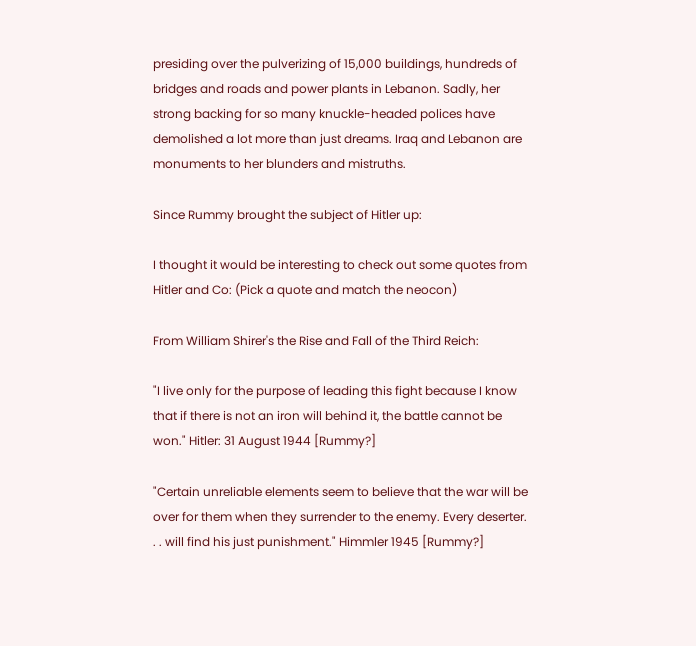presiding over the pulverizing of 15,000 buildings, hundreds of bridges and roads and power plants in Lebanon. Sadly, her strong backing for so many knuckle-headed polices have demolished a lot more than just dreams. Iraq and Lebanon are monuments to her blunders and mistruths.

Since Rummy brought the subject of Hitler up:

I thought it would be interesting to check out some quotes from Hitler and Co: (Pick a quote and match the neocon)

From William Shirer's the Rise and Fall of the Third Reich:

"I live only for the purpose of leading this fight because I know that if there is not an iron will behind it, the battle cannot be won." Hitler: 31 August 1944 [Rummy?]

"Certain unreliable elements seem to believe that the war will be over for them when they surrender to the enemy. Every deserter. . . will find his just punishment." Himmler 1945 [Rummy?]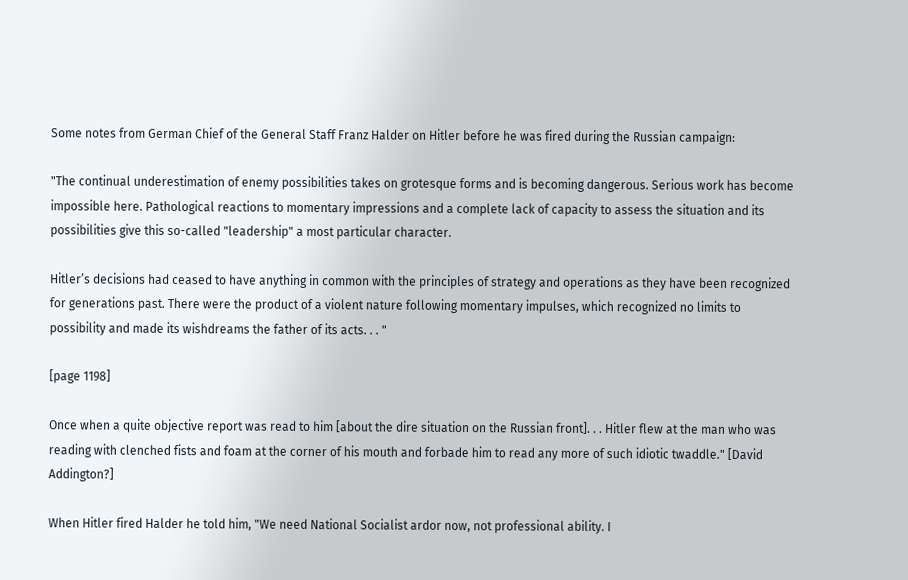Some notes from German Chief of the General Staff Franz Halder on Hitler before he was fired during the Russian campaign:

"The continual underestimation of enemy possibilities takes on grotesque forms and is becoming dangerous. Serious work has become impossible here. Pathological reactions to momentary impressions and a complete lack of capacity to assess the situation and its possibilities give this so-called "leadership" a most particular character.

Hitler’s decisions had ceased to have anything in common with the principles of strategy and operations as they have been recognized for generations past. There were the product of a violent nature following momentary impulses, which recognized no limits to possibility and made its wishdreams the father of its acts. . . "

[page 1198]

Once when a quite objective report was read to him [about the dire situation on the Russian front]. . . Hitler flew at the man who was reading with clenched fists and foam at the corner of his mouth and forbade him to read any more of such idiotic twaddle." [David Addington?]

When Hitler fired Halder he told him, "We need National Socialist ardor now, not professional ability. I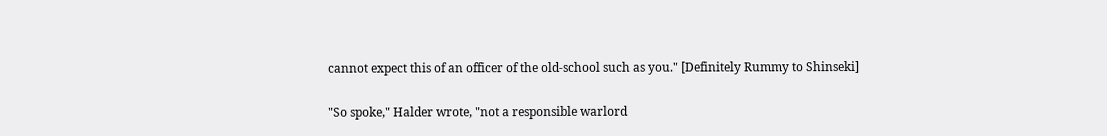cannot expect this of an officer of the old-school such as you." [Definitely Rummy to Shinseki]

"So spoke," Halder wrote, "not a responsible warlord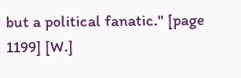but a political fanatic." [page 1199] [W.]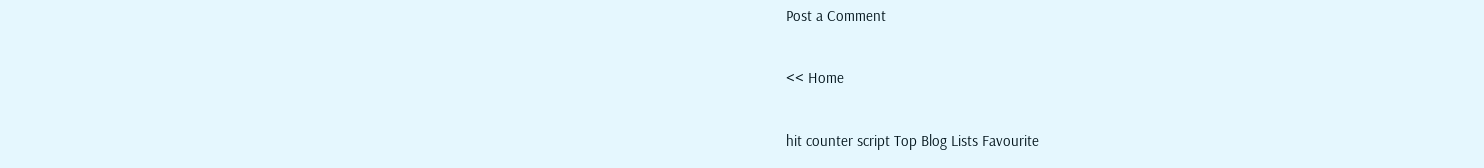Post a Comment

<< Home

hit counter script Top Blog Lists Favourite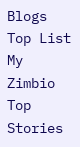Blogs Top List
My Zimbio
Top Stories